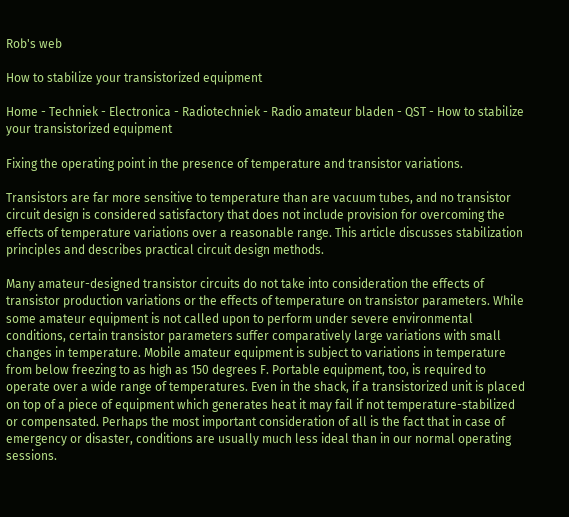Rob's web

How to stabilize your transistorized equipment

Home - Techniek - Electronica - Radiotechniek - Radio amateur bladen - QST - How to stabilize your transistorized equipment

Fixing the operating point in the presence of temperature and transistor variations.

Transistors are far more sensitive to temperature than are vacuum tubes, and no transistor circuit design is considered satisfactory that does not include provision for overcoming the effects of temperature variations over a reasonable range. This article discusses stabilization principles and describes practical circuit design methods.

Many amateur-designed transistor circuits do not take into consideration the effects of transistor production variations or the effects of temperature on transistor parameters. While some amateur equipment is not called upon to perform under severe environmental conditions, certain transistor parameters suffer comparatively large variations with small changes in temperature. Mobile amateur equipment is subject to variations in temperature from below freezing to as high as 150 degrees F. Portable equipment, too, is required to operate over a wide range of temperatures. Even in the shack, if a transistorized unit is placed on top of a piece of equipment which generates heat it may fail if not temperature-stabilized or compensated. Perhaps the most important consideration of all is the fact that in case of emergency or disaster, conditions are usually much less ideal than in our normal operating sessions.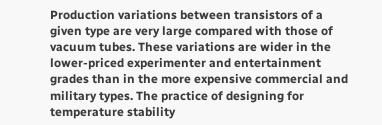Production variations between transistors of a given type are very large compared with those of vacuum tubes. These variations are wider in the lower-priced experimenter and entertainment grades than in the more expensive commercial and military types. The practice of designing for temperature stability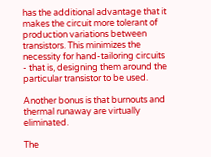has the additional advantage that it makes the circuit more tolerant of production variations between transistors. This minimizes the necessity for hand-tailoring circuits - that is, designing them around the particular transistor to be used.

Another bonus is that burnouts and thermal runaway are virtually eliminated.

The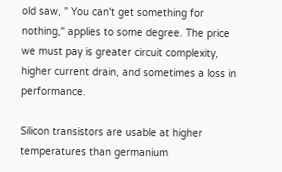old saw, " You can't get something for nothing," applies to some degree. The price we must pay is greater circuit complexity, higher current drain, and sometimes a loss in performance.

Silicon transistors are usable at higher temperatures than germanium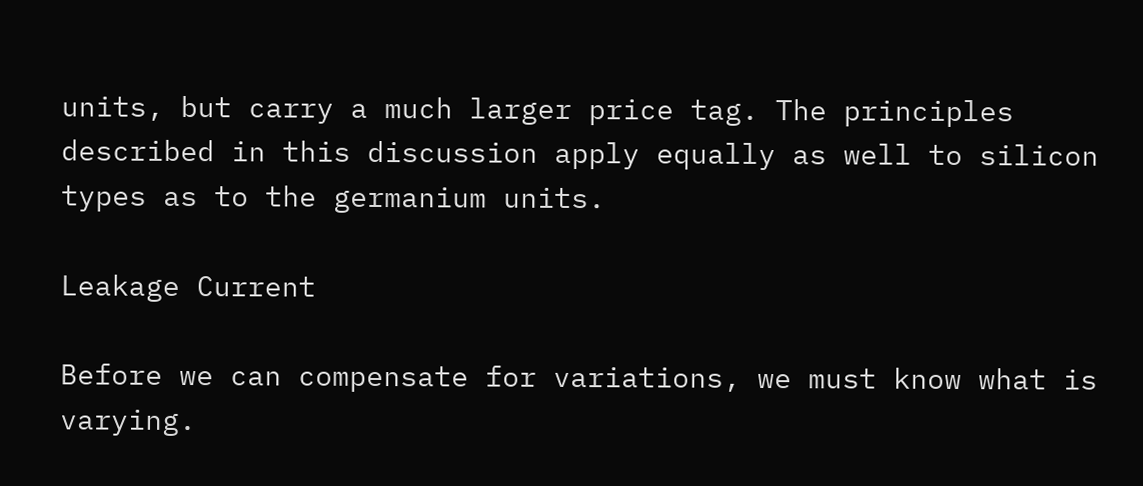units, but carry a much larger price tag. The principles described in this discussion apply equally as well to silicon types as to the germanium units.

Leakage Current

Before we can compensate for variations, we must know what is varying.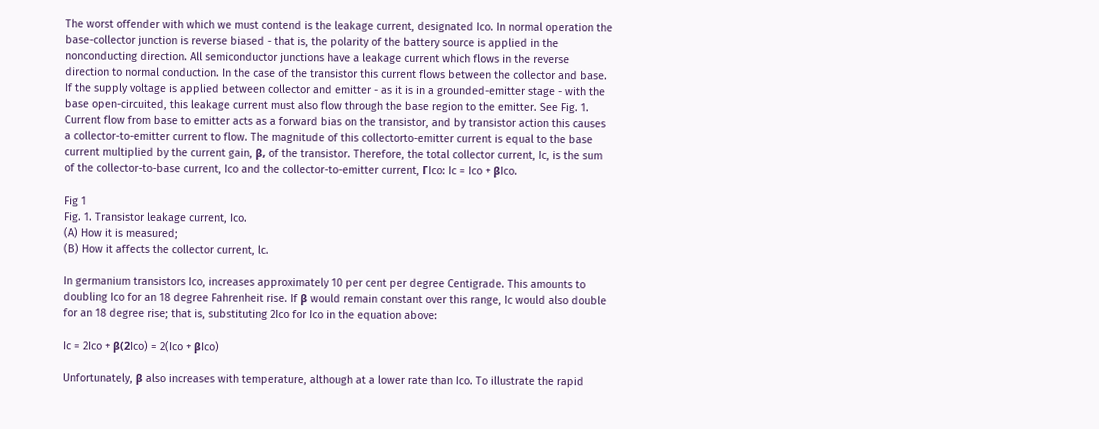The worst offender with which we must contend is the leakage current, designated Ico. In normal operation the base-collector junction is reverse biased - that is, the polarity of the battery source is applied in the nonconducting direction. All semiconductor junctions have a leakage current which flows in the reverse direction to normal conduction. In the case of the transistor this current flows between the collector and base. If the supply voltage is applied between collector and emitter - as it is in a grounded-emitter stage - with the base open-circuited, this leakage current must also flow through the base region to the emitter. See Fig. 1. Current flow from base to emitter acts as a forward bias on the transistor, and by transistor action this causes a collector-to-emitter current to flow. The magnitude of this collectorto-emitter current is equal to the base current multiplied by the current gain, β, of the transistor. Therefore, the total collector current, Ic, is the sum of the collector-to-base current, Ico and the collector-to-emitter current, ΓIco: Ic = Ico + βIco.

Fig 1
Fig. 1. Transistor leakage current, Ico.
(A) How it is measured;
(B) How it affects the collector current, lc.

In germanium transistors Ico, increases approximately 10 per cent per degree Centigrade. This amounts to doubling Ico for an 18 degree Fahrenheit rise. If β would remain constant over this range, Ic would also double for an 18 degree rise; that is, substituting 2Ico for Ico in the equation above:

Ic = 2Ico + β(2Ico) = 2(Ico + βIco)

Unfortunately, β also increases with temperature, although at a lower rate than Ico. To illustrate the rapid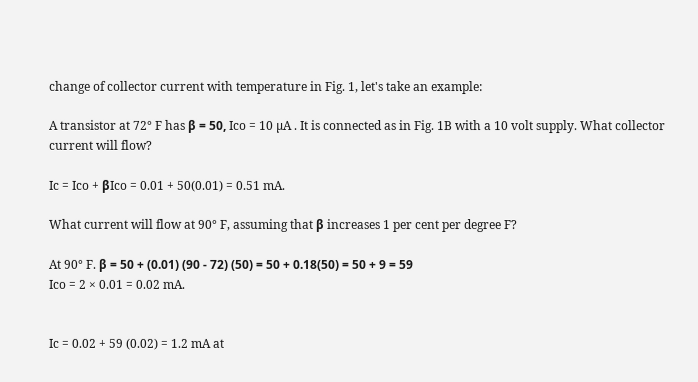change of collector current with temperature in Fig. 1, let's take an example:

A transistor at 72° F has β = 50, Ico = 10 µA . It is connected as in Fig. 1B with a 10 volt supply. What collector current will flow?

Ic = Ico + βIco = 0.01 + 50(0.01) = 0.51 mA.

What current will flow at 90° F, assuming that β increases 1 per cent per degree F?

At 90° F. β = 50 + (0.01) (90 - 72) (50) = 50 + 0.18(50) = 50 + 9 = 59
Ico = 2 × 0.01 = 0.02 mA.


Ic = 0.02 + 59 (0.02) = 1.2 mA at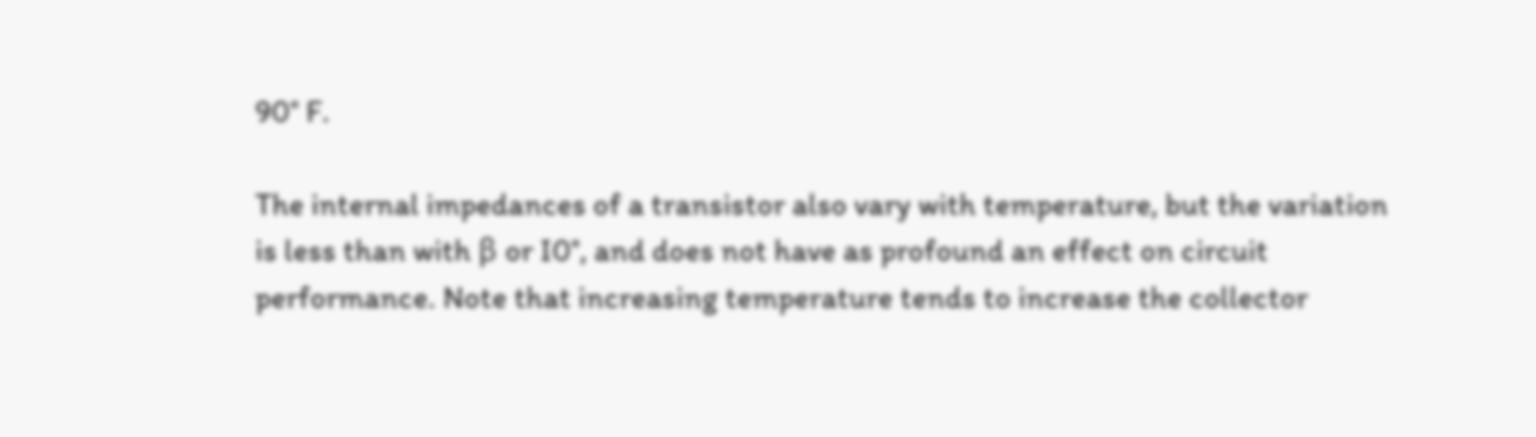90° F.

The internal impedances of a transistor also vary with temperature, but the variation is less than with β or I0°, and does not have as profound an effect on circuit performance. Note that increasing temperature tends to increase the collector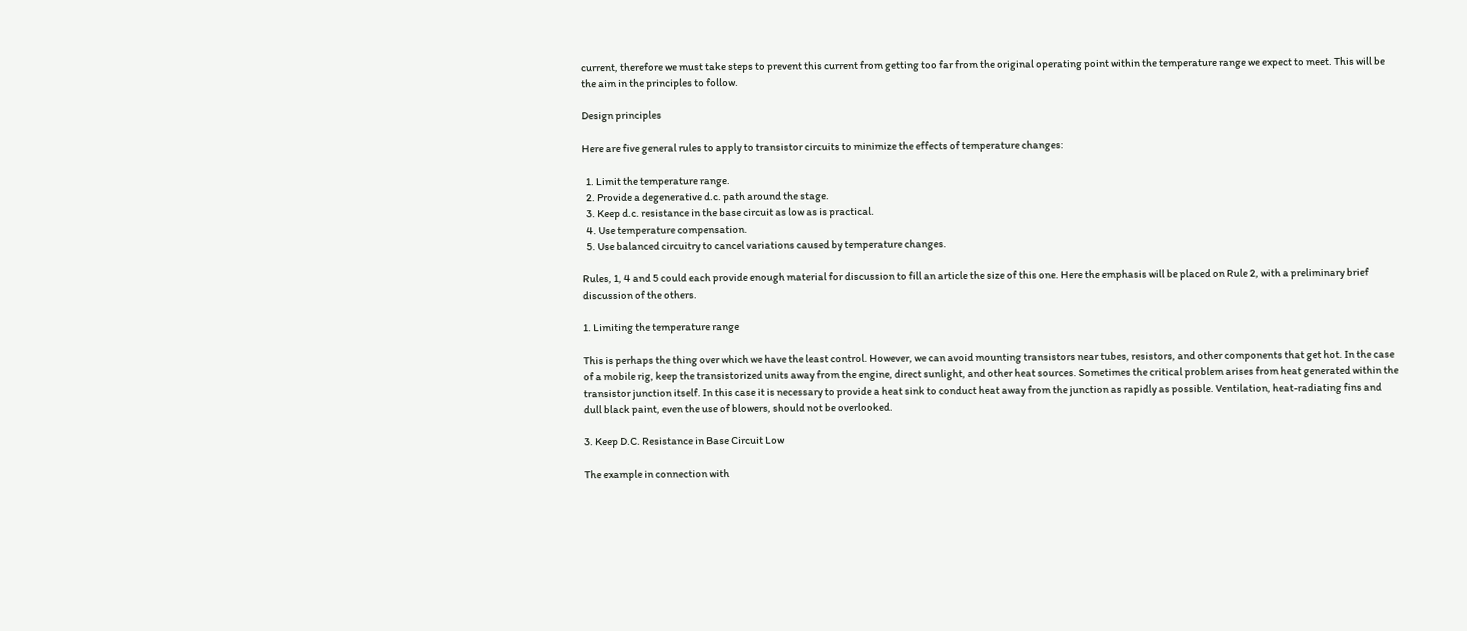current, therefore we must take steps to prevent this current from getting too far from the original operating point within the temperature range we expect to meet. This will be the aim in the principles to follow.

Design principles

Here are five general rules to apply to transistor circuits to minimize the effects of temperature changes:

  1. Limit the temperature range.
  2. Provide a degenerative d.c. path around the stage.
  3. Keep d.c. resistance in the base circuit as low as is practical.
  4. Use temperature compensation.
  5. Use balanced circuitry to cancel variations caused by temperature changes.

Rules, 1, 4 and 5 could each provide enough material for discussion to fill an article the size of this one. Here the emphasis will be placed on Rule 2, with a preliminary brief discussion of the others.

1. Limiting the temperature range

This is perhaps the thing over which we have the least control. However, we can avoid mounting transistors near tubes, resistors, and other components that get hot. In the case of a mobile rig, keep the transistorized units away from the engine, direct sunlight, and other heat sources. Sometimes the critical problem arises from heat generated within the transistor junction itself. In this case it is necessary to provide a heat sink to conduct heat away from the junction as rapidly as possible. Ventilation, heat-radiating fins and dull black paint, even the use of blowers, should not be overlooked.

3. Keep D.C. Resistance in Base Circuit Low

The example in connection with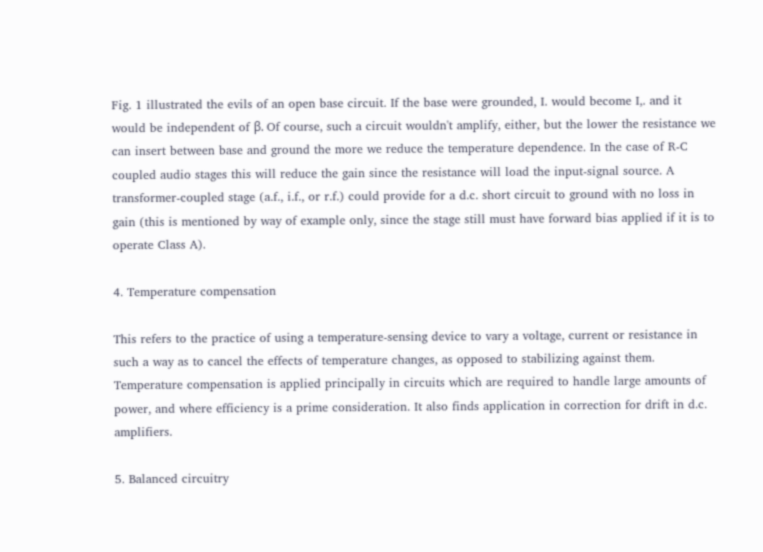Fig. 1 illustrated the evils of an open base circuit. If the base were grounded, I. would become I,. and it would be independent of β. Of course, such a circuit wouldn't amplify, either, but the lower the resistance we can insert between base and ground the more we reduce the temperature dependence. In the case of R-C coupled audio stages this will reduce the gain since the resistance will load the input-signal source. A transformer-coupled stage (a.f., i.f., or r.f.) could provide for a d.c. short circuit to ground with no loss in gain (this is mentioned by way of example only, since the stage still must have forward bias applied if it is to operate Class A).

4. Temperature compensation

This refers to the practice of using a temperature-sensing device to vary a voltage, current or resistance in such a way as to cancel the effects of temperature changes, as opposed to stabilizing against them. Temperature compensation is applied principally in circuits which are required to handle large amounts of power, and where efficiency is a prime consideration. It also finds application in correction for drift in d.c. amplifiers.

5. Balanced circuitry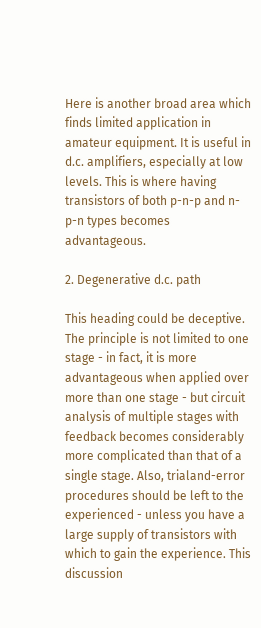Here is another broad area which finds limited application in amateur equipment. It is useful in d.c. amplifiers, especially at low levels. This is where having transistors of both p-n-p and n-p-n types becomes advantageous.

2. Degenerative d.c. path

This heading could be deceptive. The principle is not limited to one stage - in fact, it is more advantageous when applied over more than one stage - but circuit analysis of multiple stages with feedback becomes considerably more complicated than that of a single stage. Also, trialand-error procedures should be left to the experienced - unless you have a large supply of transistors with which to gain the experience. This discussion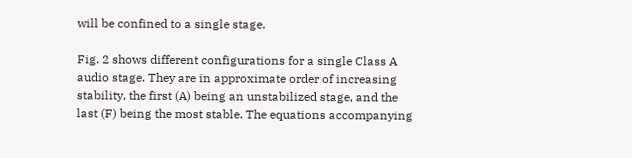will be confined to a single stage.

Fig. 2 shows different configurations for a single Class A audio stage. They are in approximate order of increasing stability, the first (A) being an unstabilized stage, and the last (F) being the most stable. The equations accompanying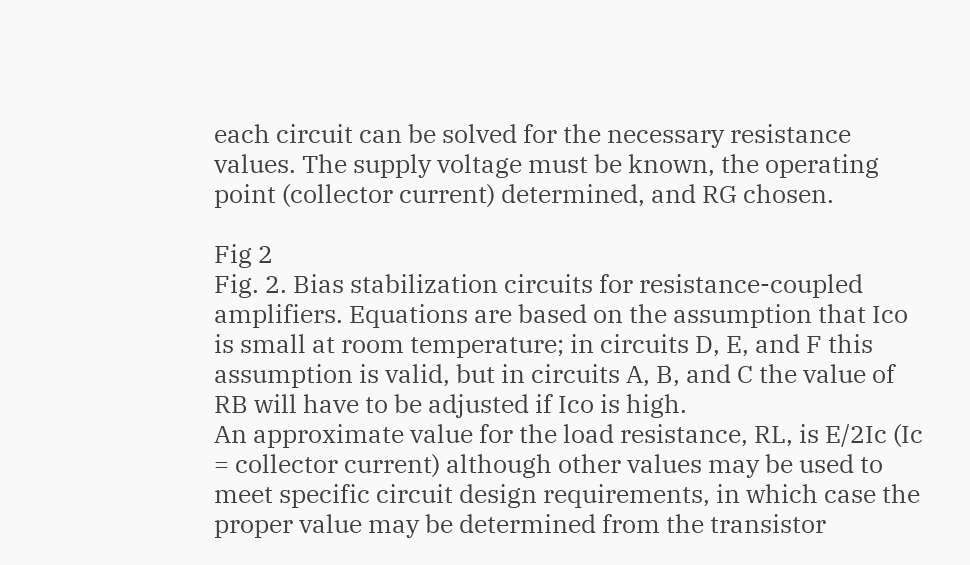each circuit can be solved for the necessary resistance values. The supply voltage must be known, the operating point (collector current) determined, and RG chosen.

Fig 2
Fig. 2. Bias stabilization circuits for resistance-coupled amplifiers. Equations are based on the assumption that Ico is small at room temperature; in circuits D, E, and F this assumption is valid, but in circuits A, B, and C the value of RB will have to be adjusted if Ico is high.
An approximate value for the load resistance, RL, is E/2Ic (Ic = collector current) although other values may be used to meet specific circuit design requirements, in which case the proper value may be determined from the transistor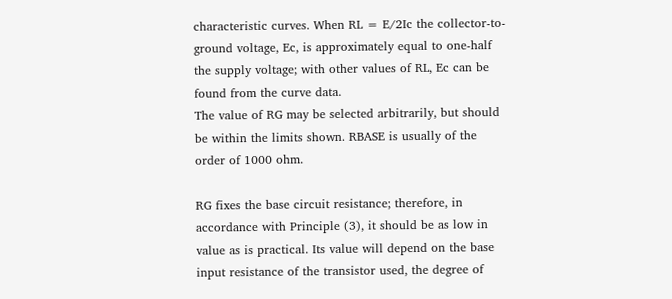characteristic curves. When RL = E/2Ic the collector-to-ground voltage, Ec, is approximately equal to one-half the supply voltage; with other values of RL, Ec can be found from the curve data.
The value of RG may be selected arbitrarily, but should be within the limits shown. RBASE is usually of the order of 1000 ohm.

RG fixes the base circuit resistance; therefore, in accordance with Principle (3), it should be as low in value as is practical. Its value will depend on the base input resistance of the transistor used, the degree of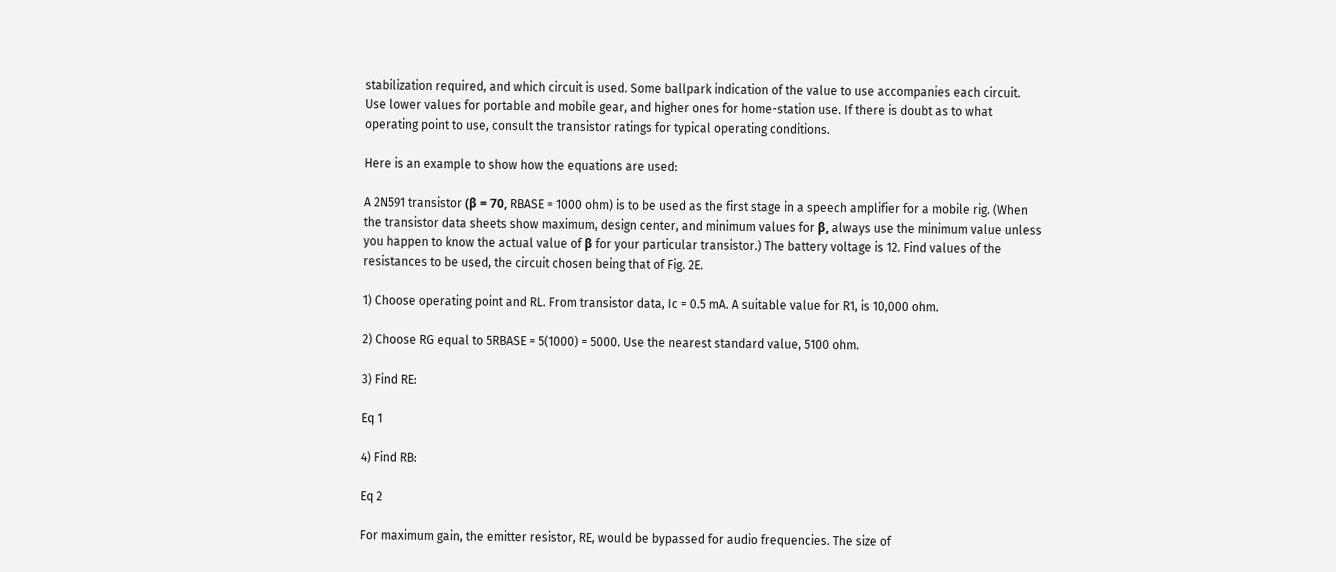stabilization required, and which circuit is used. Some ballpark indication of the value to use accompanies each circuit. Use lower values for portable and mobile gear, and higher ones for home-station use. If there is doubt as to what operating point to use, consult the transistor ratings for typical operating conditions.

Here is an example to show how the equations are used:

A 2N591 transistor (β = 70, RBASE = 1000 ohm) is to be used as the first stage in a speech amplifier for a mobile rig. (When the transistor data sheets show maximum, design center, and minimum values for β, always use the minimum value unless you happen to know the actual value of β for your particular transistor.) The battery voltage is 12. Find values of the resistances to be used, the circuit chosen being that of Fig. 2E.

1) Choose operating point and RL. From transistor data, Ic = 0.5 mA. A suitable value for R1, is 10,000 ohm.

2) Choose RG equal to 5RBASE = 5(1000) = 5000. Use the nearest standard value, 5100 ohm.

3) Find RE:

Eq 1

4) Find RB:

Eq 2

For maximum gain, the emitter resistor, RE, would be bypassed for audio frequencies. The size of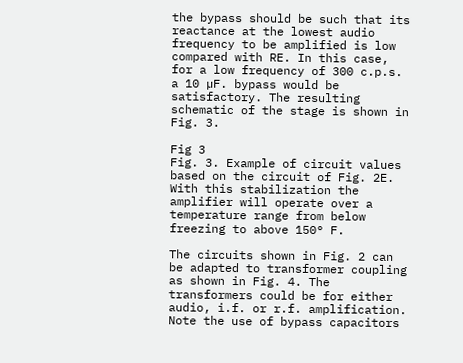the bypass should be such that its reactance at the lowest audio frequency to be amplified is low compared with RE. In this case, for a low frequency of 300 c.p.s. a 10 µF. bypass would be satisfactory. The resulting schematic of the stage is shown in Fig. 3.

Fig 3
Fig. 3. Example of circuit values based on the circuit of Fig. 2E. With this stabilization the amplifier will operate over a temperature range from below freezing to above 150° F.

The circuits shown in Fig. 2 can be adapted to transformer coupling as shown in Fig. 4. The transformers could be for either audio, i.f. or r.f. amplification. Note the use of bypass capacitors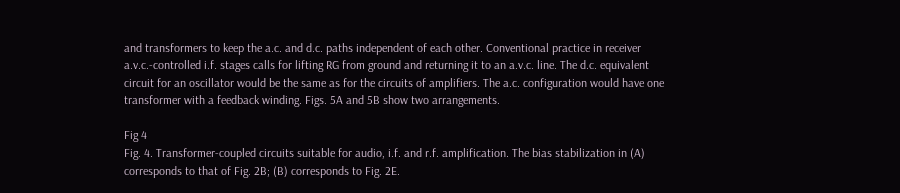and transformers to keep the a.c. and d.c. paths independent of each other. Conventional practice in receiver a.v.c.-controlled i.f. stages calls for lifting RG from ground and returning it to an a.v.c. line. The d.c. equivalent circuit for an oscillator would be the same as for the circuits of amplifiers. The a.c. configuration would have one transformer with a feedback winding. Figs. 5A and 5B show two arrangements.

Fig 4
Fig. 4. Transformer-coupled circuits suitable for audio, i.f. and r.f. amplification. The bias stabilization in (A) corresponds to that of Fig. 2B; (B) corresponds to Fig. 2E.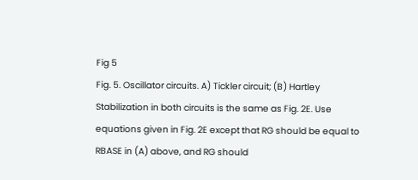Fig 5
Fig. 5. Oscillator circuits. A) Tickler circuit; (B) Hartley Stabilization in both circuits is the same as Fig. 2E. Use equations given in Fig. 2E except that RG should be equal to RBASE in (A) above, and RG should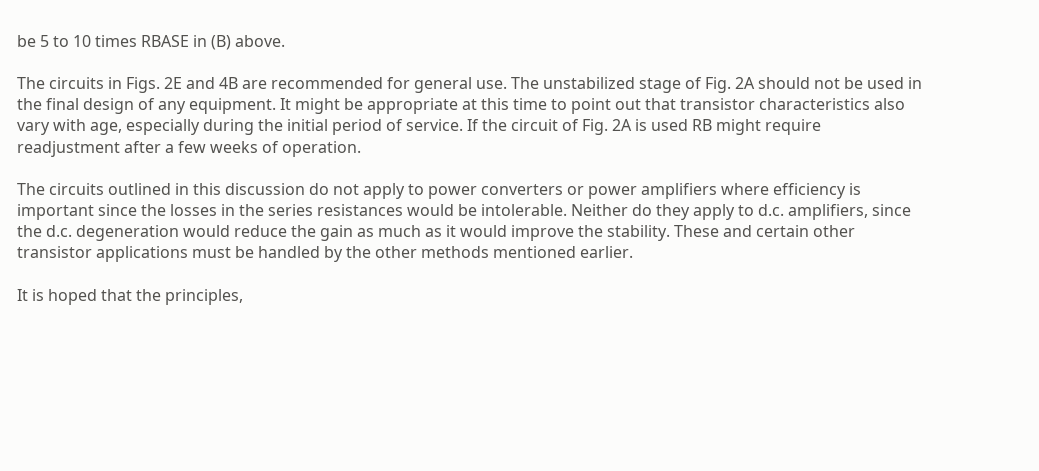be 5 to 10 times RBASE in (B) above.

The circuits in Figs. 2E and 4B are recommended for general use. The unstabilized stage of Fig. 2A should not be used in the final design of any equipment. It might be appropriate at this time to point out that transistor characteristics also vary with age, especially during the initial period of service. If the circuit of Fig. 2A is used RB might require readjustment after a few weeks of operation.

The circuits outlined in this discussion do not apply to power converters or power amplifiers where efficiency is important since the losses in the series resistances would be intolerable. Neither do they apply to d.c. amplifiers, since the d.c. degeneration would reduce the gain as much as it would improve the stability. These and certain other transistor applications must be handled by the other methods mentioned earlier.

It is hoped that the principles,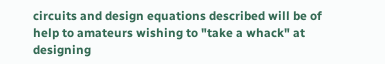circuits and design equations described will be of help to amateurs wishing to "take a whack" at designing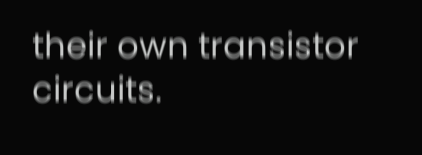their own transistor circuits.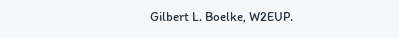Gilbert L. Boelke, W2EUP.